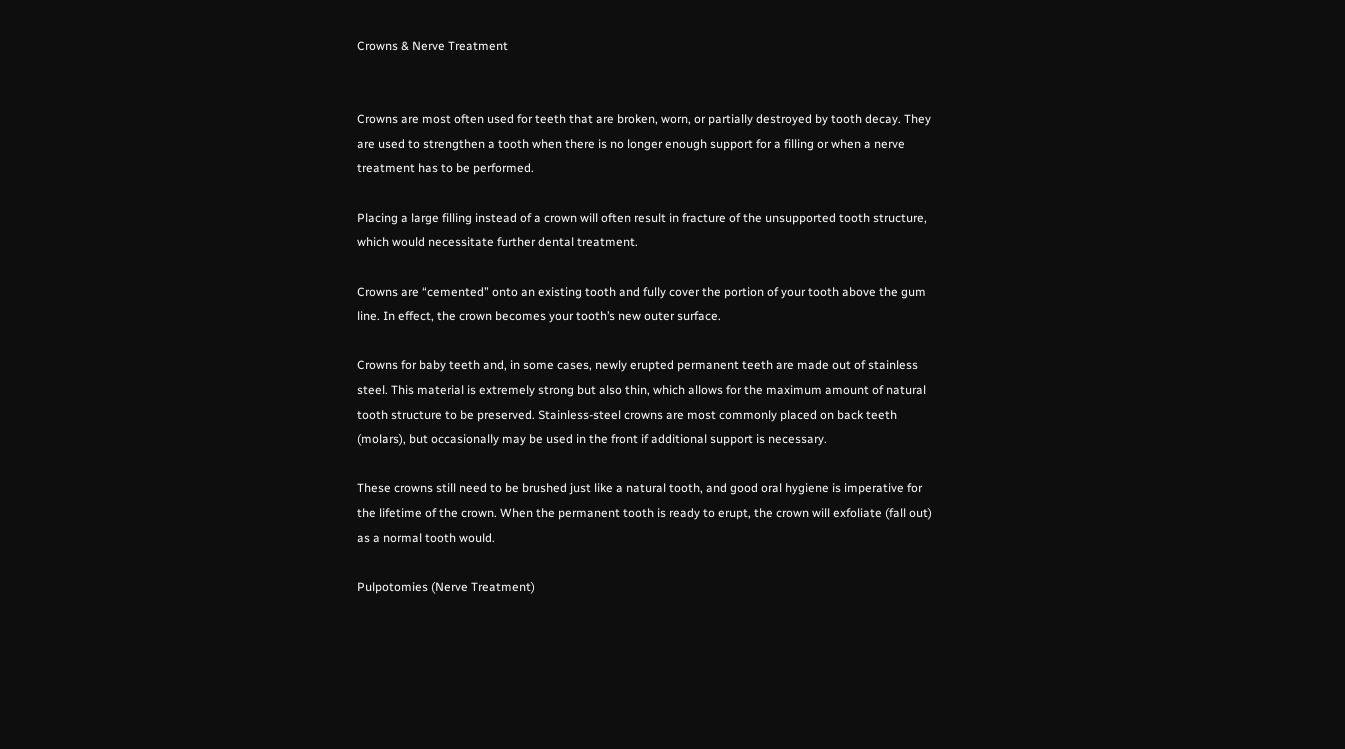Crowns & Nerve Treatment


Crowns are most often used for teeth that are broken, worn, or partially destroyed by tooth decay. They are used to strengthen a tooth when there is no longer enough support for a filling or when a nerve treatment has to be performed.

Placing a large filling instead of a crown will often result in fracture of the unsupported tooth structure, which would necessitate further dental treatment.

Crowns are “cemented” onto an existing tooth and fully cover the portion of your tooth above the gum line. In effect, the crown becomes your tooth’s new outer surface.

Crowns for baby teeth and, in some cases, newly erupted permanent teeth are made out of stainless steel. This material is extremely strong but also thin, which allows for the maximum amount of natural tooth structure to be preserved. Stainless-steel crowns are most commonly placed on back teeth (molars), but occasionally may be used in the front if additional support is necessary.

These crowns still need to be brushed just like a natural tooth, and good oral hygiene is imperative for the lifetime of the crown. When the permanent tooth is ready to erupt, the crown will exfoliate (fall out) as a normal tooth would.

Pulpotomies (Nerve Treatment)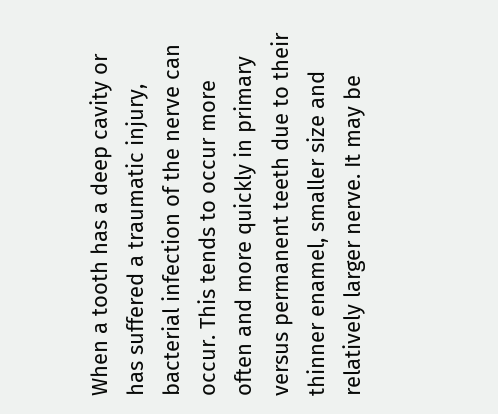When a tooth has a deep cavity or has suffered a traumatic injury, bacterial infection of the nerve can occur. This tends to occur more often and more quickly in primary versus permanent teeth due to their thinner enamel, smaller size and relatively larger nerve. It may be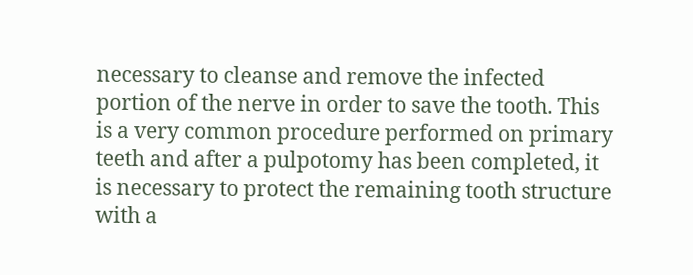necessary to cleanse and remove the infected portion of the nerve in order to save the tooth. This is a very common procedure performed on primary teeth and after a pulpotomy has been completed, it is necessary to protect the remaining tooth structure with a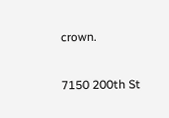crown.

7150 200th St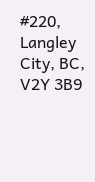#220,
Langley City, BC, V2Y 3B9